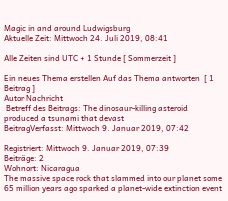Magic in and around Ludwigsburg
Aktuelle Zeit: Mittwoch 24. Juli 2019, 08:41

Alle Zeiten sind UTC + 1 Stunde [ Sommerzeit ]

Ein neues Thema erstellen Auf das Thema antworten  [ 1 Beitrag ]
Autor Nachricht
 Betreff des Beitrags: The dinosaur-killing asteroid produced a tsunami that devast
BeitragVerfasst: Mittwoch 9. Januar 2019, 07:42

Registriert: Mittwoch 9. Januar 2019, 07:39
Beiträge: 2
Wohnort: Nicaragua
The massive space rock that slammed into our planet some 65 million years ago sparked a planet-wide extinction event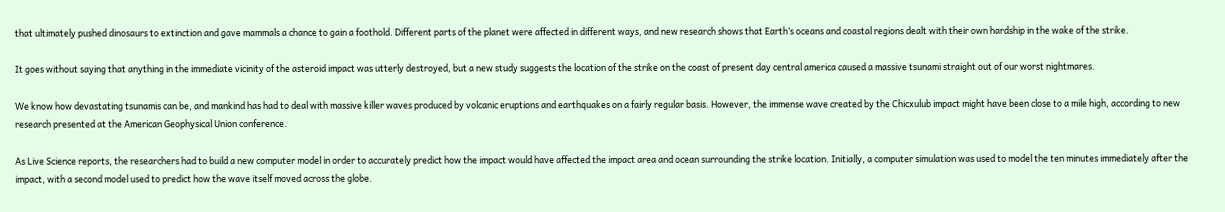that ultimately pushed dinosaurs to extinction and gave mammals a chance to gain a foothold. Different parts of the planet were affected in different ways, and new research shows that Earth’s oceans and coastal regions dealt with their own hardship in the wake of the strike.

It goes without saying that anything in the immediate vicinity of the asteroid impact was utterly destroyed, but a new study suggests the location of the strike on the coast of present day central america caused a massive tsunami straight out of our worst nightmares.

We know how devastating tsunamis can be, and mankind has had to deal with massive killer waves produced by volcanic eruptions and earthquakes on a fairly regular basis. However, the immense wave created by the Chicxulub impact might have been close to a mile high, according to new research presented at the American Geophysical Union conference.

As Live Science reports, the researchers had to build a new computer model in order to accurately predict how the impact would have affected the impact area and ocean surrounding the strike location. Initially, a computer simulation was used to model the ten minutes immediately after the impact, with a second model used to predict how the wave itself moved across the globe.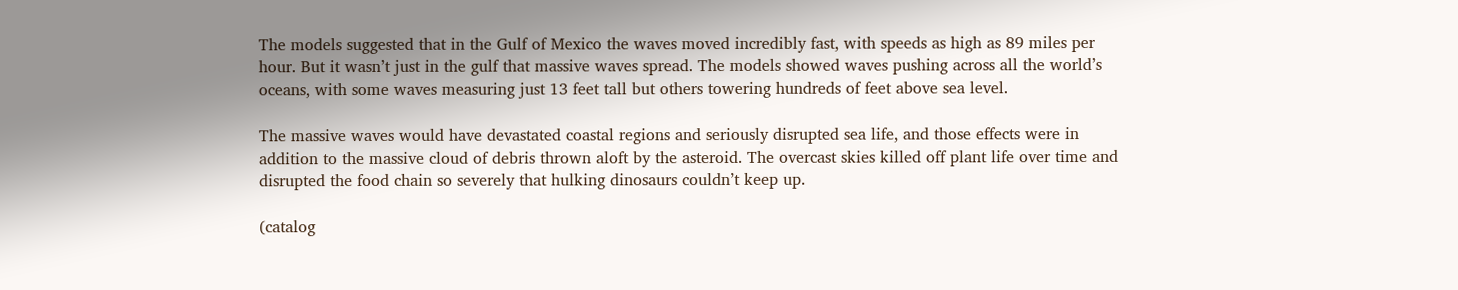The models suggested that in the Gulf of Mexico the waves moved incredibly fast, with speeds as high as 89 miles per hour. But it wasn’t just in the gulf that massive waves spread. The models showed waves pushing across all the world’s oceans, with some waves measuring just 13 feet tall but others towering hundreds of feet above sea level.

The massive waves would have devastated coastal regions and seriously disrupted sea life, and those effects were in addition to the massive cloud of debris thrown aloft by the asteroid. The overcast skies killed off plant life over time and disrupted the food chain so severely that hulking dinosaurs couldn’t keep up.

(catalog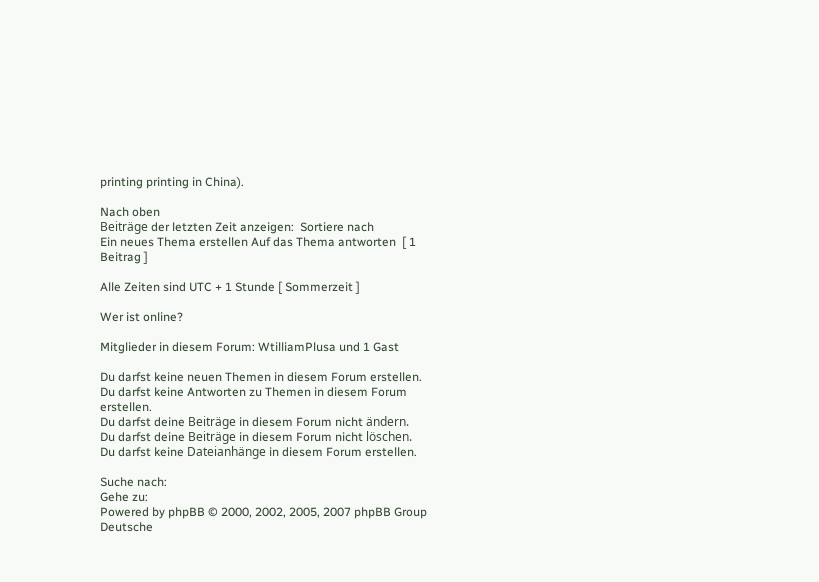printing printing in China).

Nach oben
Beiträge der letzten Zeit anzeigen:  Sortiere nach
Ein neues Thema erstellen Auf das Thema antworten  [ 1 Beitrag ]

Alle Zeiten sind UTC + 1 Stunde [ Sommerzeit ]

Wer ist online?

Mitglieder in diesem Forum: WtilliamPlusa und 1 Gast

Du darfst keine neuen Themen in diesem Forum erstellen.
Du darfst keine Antworten zu Themen in diesem Forum erstellen.
Du darfst deine Beiträge in diesem Forum nicht ändern.
Du darfst deine Beiträge in diesem Forum nicht löschen.
Du darfst keine Dateianhänge in diesem Forum erstellen.

Suche nach:
Gehe zu:
Powered by phpBB © 2000, 2002, 2005, 2007 phpBB Group
Deutsche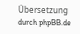Übersetzung durch phpBB.de